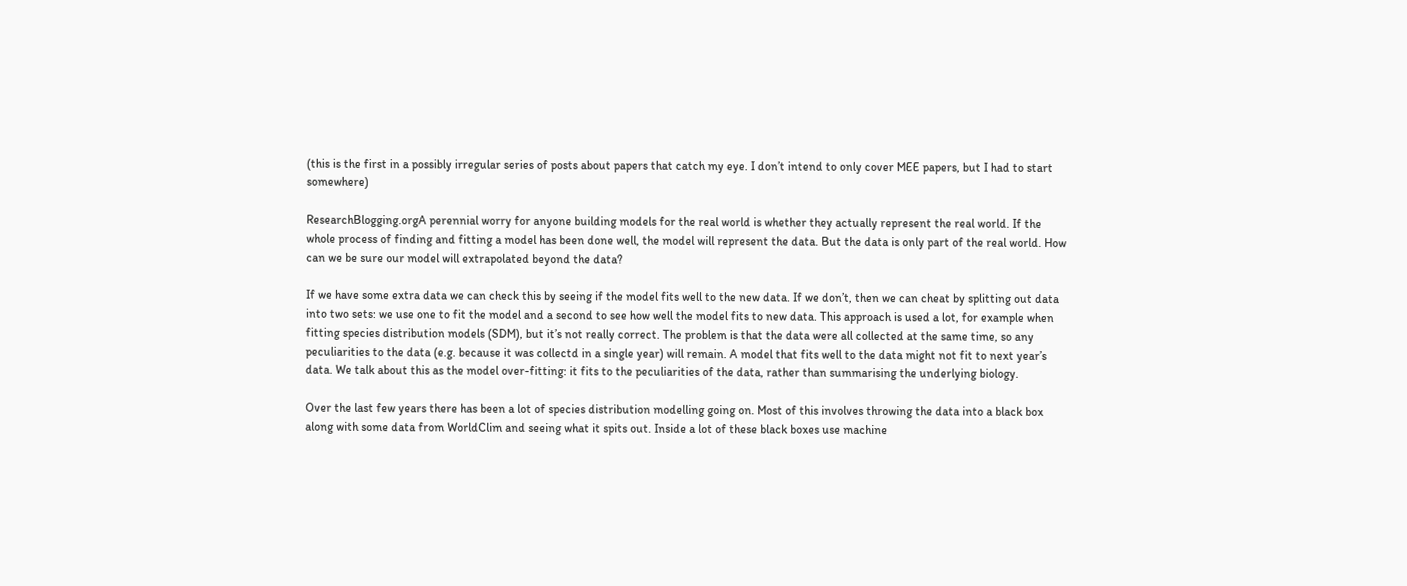(this is the first in a possibly irregular series of posts about papers that catch my eye. I don’t intend to only cover MEE papers, but I had to start somewhere)

ResearchBlogging.orgA perennial worry for anyone building models for the real world is whether they actually represent the real world. If the whole process of finding and fitting a model has been done well, the model will represent the data. But the data is only part of the real world. How can we be sure our model will extrapolated beyond the data?

If we have some extra data we can check this by seeing if the model fits well to the new data. If we don’t, then we can cheat by splitting out data into two sets: we use one to fit the model and a second to see how well the model fits to new data. This approach is used a lot, for example when fitting species distribution models (SDM), but it’s not really correct. The problem is that the data were all collected at the same time, so any peculiarities to the data (e.g. because it was collectd in a single year) will remain. A model that fits well to the data might not fit to next year’s data. We talk about this as the model over-fitting: it fits to the peculiarities of the data, rather than summarising the underlying biology.

Over the last few years there has been a lot of species distribution modelling going on. Most of this involves throwing the data into a black box along with some data from WorldClim and seeing what it spits out. Inside a lot of these black boxes use machine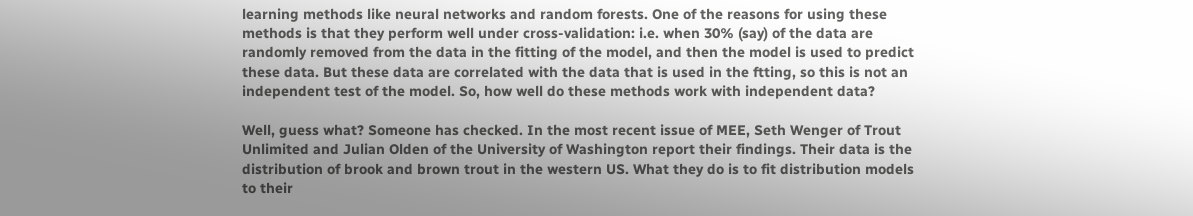learning methods like neural networks and random forests. One of the reasons for using these methods is that they perform well under cross-validation: i.e. when 30% (say) of the data are randomly removed from the data in the fitting of the model, and then the model is used to predict these data. But these data are correlated with the data that is used in the ftting, so this is not an independent test of the model. So, how well do these methods work with independent data?

Well, guess what? Someone has checked. In the most recent issue of MEE, Seth Wenger of Trout Unlimited and Julian Olden of the University of Washington report their findings. Their data is the distribution of brook and brown trout in the western US. What they do is to fit distribution models to their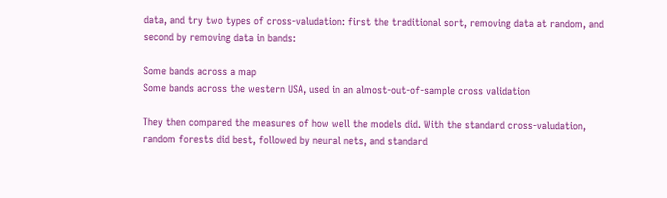data, and try two types of cross-valudation: first the traditional sort, removing data at random, and second by removing data in bands:

Some bands across a map
Some bands across the western USA, used in an almost-out-of-sample cross validation

They then compared the measures of how well the models did. With the standard cross-valudation, random forests did best, followed by neural nets, and standard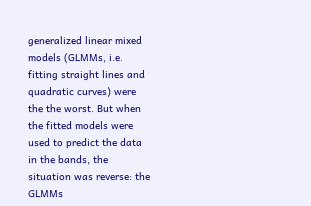generalized linear mixed models (GLMMs, i.e. fitting straight lines and quadratic curves) were the the worst. But when the fitted models were used to predict the data in the bands, the situation was reverse: the GLMMs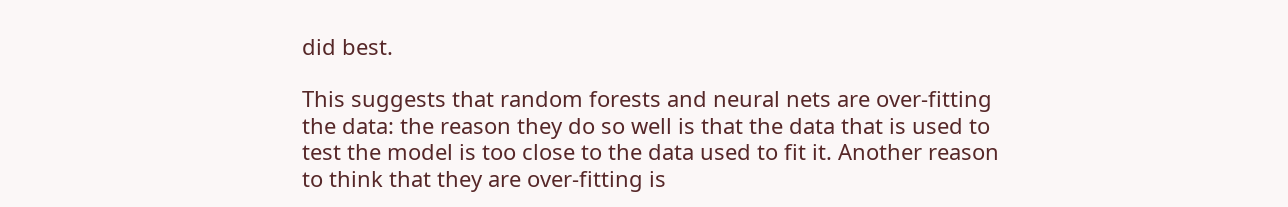did best.

This suggests that random forests and neural nets are over-fitting the data: the reason they do so well is that the data that is used to test the model is too close to the data used to fit it. Another reason to think that they are over-fitting is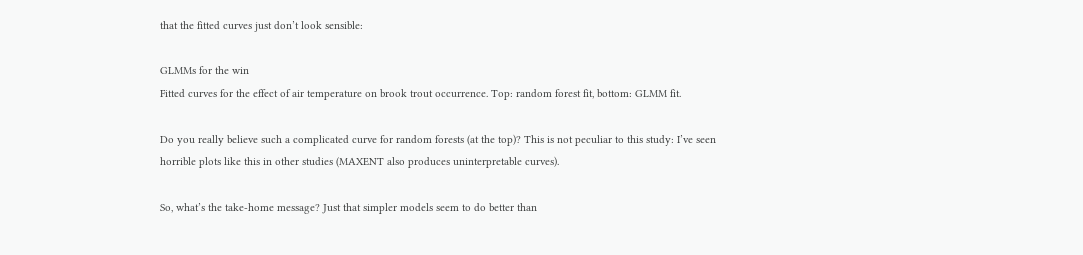that the fitted curves just don’t look sensible:

GLMMs for the win
Fitted curves for the effect of air temperature on brook trout occurrence. Top: random forest fit, bottom: GLMM fit.

Do you really believe such a complicated curve for random forests (at the top)? This is not peculiar to this study: I’ve seen horrible plots like this in other studies (MAXENT also produces uninterpretable curves).

So, what’s the take-home message? Just that simpler models seem to do better than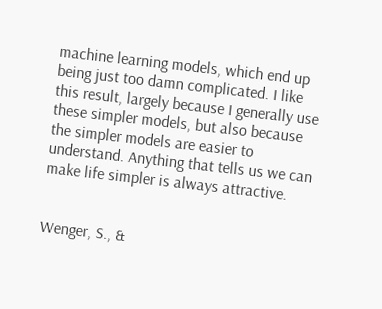machine learning models, which end up being just too damn complicated. I like this result, largely because I generally use these simpler models, but also because the simpler models are easier to understand. Anything that tells us we can make life simpler is always attractive.


Wenger, S., &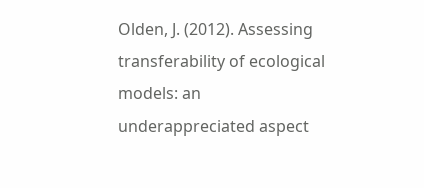Olden, J. (2012). Assessing transferability of ecological models: an underappreciated aspect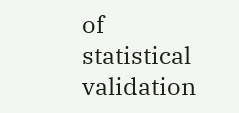of statistical validation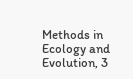Methods in Ecology and Evolution, 3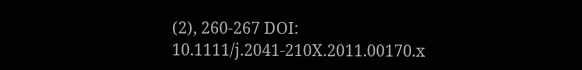(2), 260-267 DOI: 10.1111/j.2041-210X.2011.00170.x